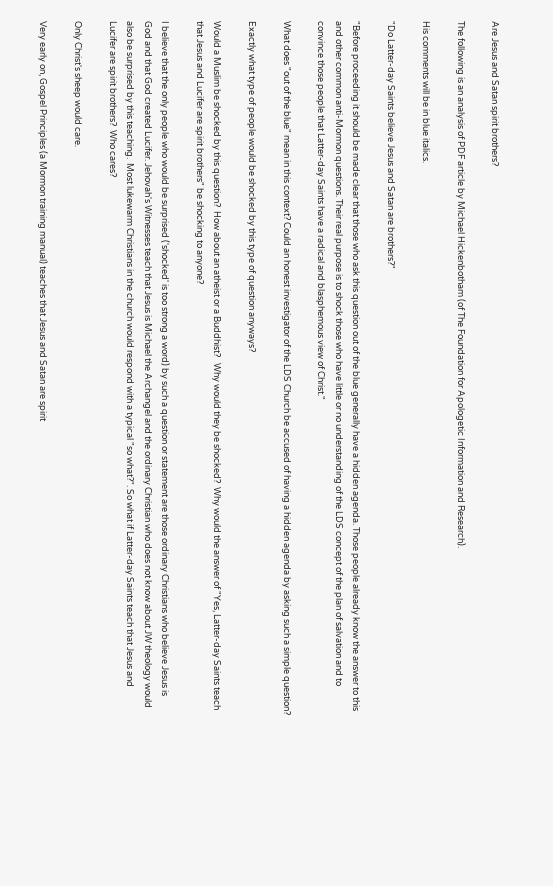Are Jesus and Satan spirit brothers?

The following is an analysis of PDF article by Michael Hickenbotham (of The Foundation for Apologetic Information and Research).

His comments will be in blue italics.

"Do Latter-day Saints believe Jesus and Satan are brothers?"

"Before proceeding it should be made clear that those who ask this question out of the blue generally have a hidden agenda. Those people already know the answer to this and other common anti-Mormon questions. Their real purpose is to shock those who have little or no understanding of the LDS concept of the plan of salvation and to convince those people that Latter-day Saints have a radical and blasphemous view of Christ."

What does "out of the blue" mean in this context? Could an honest investigator of the LDS Church be accused of having a hidden agenda by asking such a simple question?

Exactly what type of people would be shocked by this type of question anyways?

Would a Muslim be shocked by this question?  How about an atheist or a Buddhist?   Why would they be shocked?  Why would the answer of "Yes, Latter-day Saints teach that Jesus and Lucifer are spirit brothers" be shocking to anyone?

I believe that the only people who would be surprised ('shocked' is too strong a word) by such a question or statement are those ordinary Christians who believe Jesus is God and that God created Lucifer. Jehovah's Witnesses teach that Jesus is Michael the Archangel and the ordinary Christian who does not know about JW theology would also be surprised by this teaching.  Most lukewarm Christians in the church would respond with a typical "so what?". So what if Latter-day Saints teach that Jesus and Lucifer are spirit brothers?  Who cares?

Only Christ's sheep would care.

Very early on, Gospel Principles (a Mormon training manual) teaches that Jesus and Satan are spirit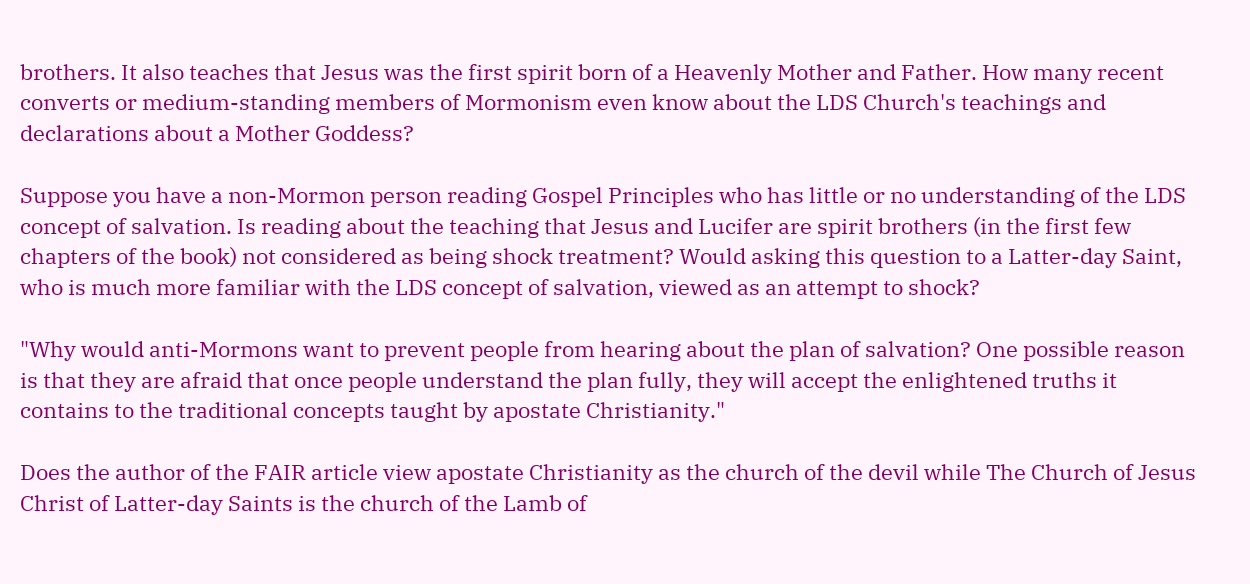brothers. It also teaches that Jesus was the first spirit born of a Heavenly Mother and Father. How many recent converts or medium-standing members of Mormonism even know about the LDS Church's teachings and declarations about a Mother Goddess?

Suppose you have a non-Mormon person reading Gospel Principles who has little or no understanding of the LDS concept of salvation. Is reading about the teaching that Jesus and Lucifer are spirit brothers (in the first few chapters of the book) not considered as being shock treatment? Would asking this question to a Latter-day Saint, who is much more familiar with the LDS concept of salvation, viewed as an attempt to shock?

"Why would anti-Mormons want to prevent people from hearing about the plan of salvation? One possible reason is that they are afraid that once people understand the plan fully, they will accept the enlightened truths it contains to the traditional concepts taught by apostate Christianity."

Does the author of the FAIR article view apostate Christianity as the church of the devil while The Church of Jesus Christ of Latter-day Saints is the church of the Lamb of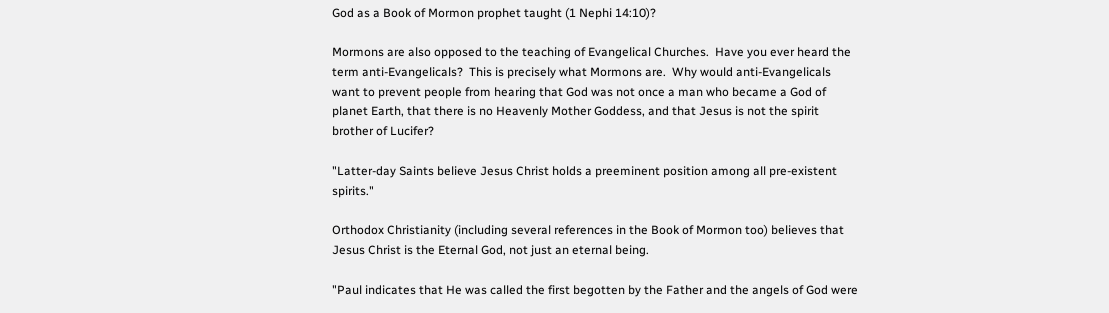God as a Book of Mormon prophet taught (1 Nephi 14:10)?

Mormons are also opposed to the teaching of Evangelical Churches.  Have you ever heard the term anti-Evangelicals?  This is precisely what Mormons are.  Why would anti-Evangelicals want to prevent people from hearing that God was not once a man who became a God of planet Earth, that there is no Heavenly Mother Goddess, and that Jesus is not the spirit brother of Lucifer?

"Latter-day Saints believe Jesus Christ holds a preeminent position among all pre-existent spirits."

Orthodox Christianity (including several references in the Book of Mormon too) believes that Jesus Christ is the Eternal God, not just an eternal being.

"Paul indicates that He was called the first begotten by the Father and the angels of God were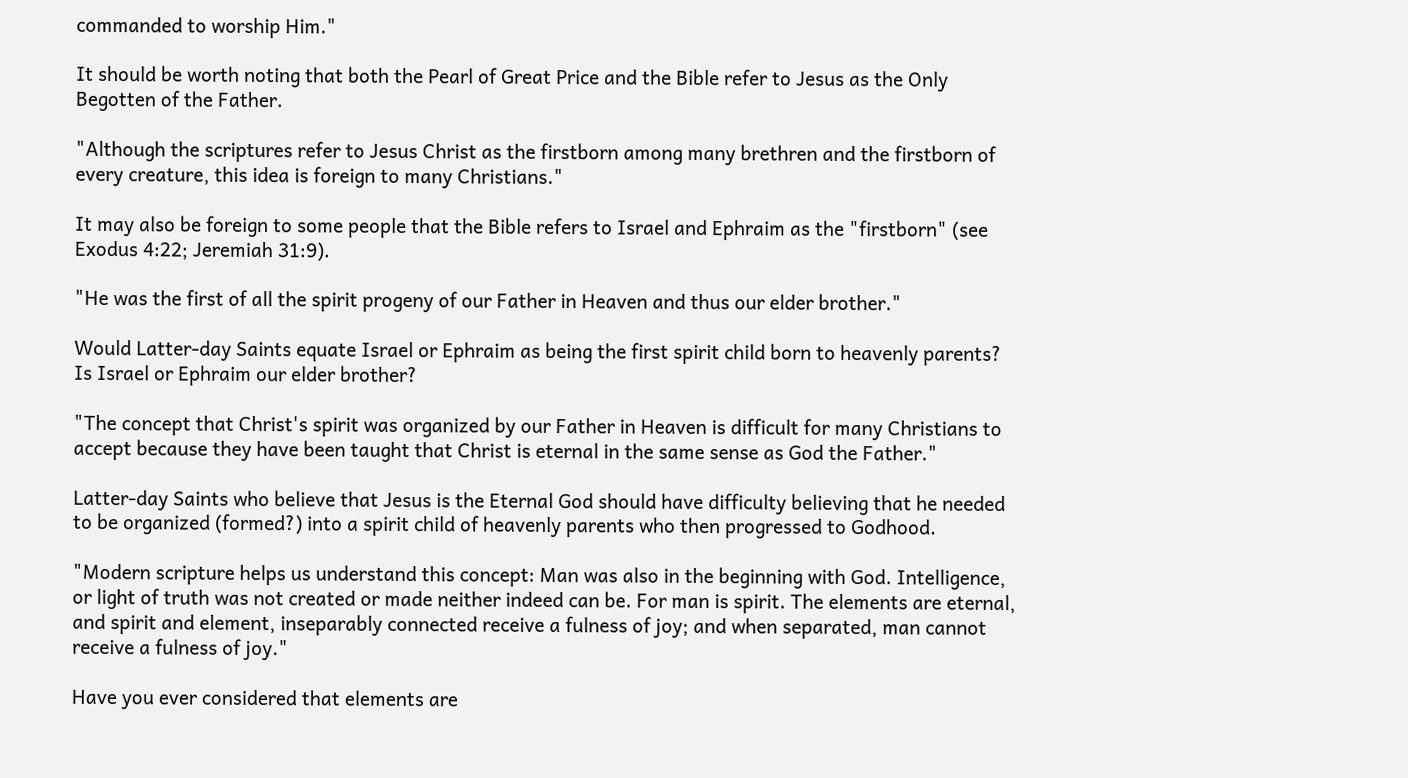commanded to worship Him."

It should be worth noting that both the Pearl of Great Price and the Bible refer to Jesus as the Only Begotten of the Father.

"Although the scriptures refer to Jesus Christ as the firstborn among many brethren and the firstborn of every creature, this idea is foreign to many Christians."

It may also be foreign to some people that the Bible refers to Israel and Ephraim as the "firstborn" (see Exodus 4:22; Jeremiah 31:9).

"He was the first of all the spirit progeny of our Father in Heaven and thus our elder brother."

Would Latter-day Saints equate Israel or Ephraim as being the first spirit child born to heavenly parents?  Is Israel or Ephraim our elder brother?

"The concept that Christ's spirit was organized by our Father in Heaven is difficult for many Christians to accept because they have been taught that Christ is eternal in the same sense as God the Father."

Latter-day Saints who believe that Jesus is the Eternal God should have difficulty believing that he needed to be organized (formed?) into a spirit child of heavenly parents who then progressed to Godhood.

"Modern scripture helps us understand this concept: Man was also in the beginning with God. Intelligence, or light of truth was not created or made neither indeed can be. For man is spirit. The elements are eternal, and spirit and element, inseparably connected receive a fulness of joy; and when separated, man cannot receive a fulness of joy."

Have you ever considered that elements are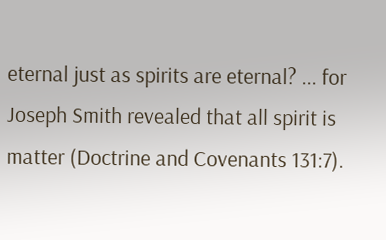eternal just as spirits are eternal? ... for Joseph Smith revealed that all spirit is matter (Doctrine and Covenants 131:7).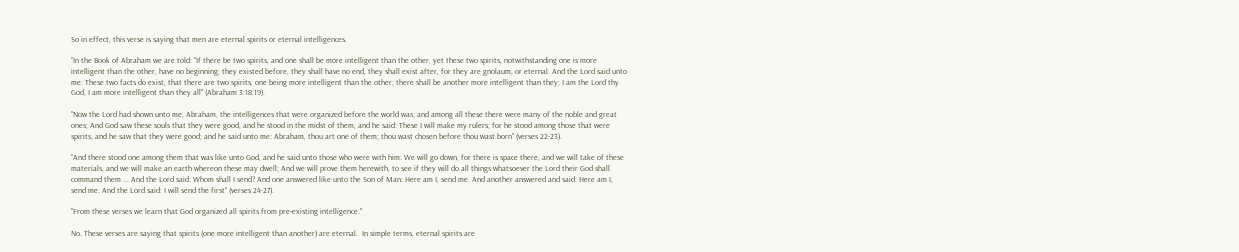So in effect, this verse is saying that men are eternal spirits or eternal intelligences.

"In the Book of Abraham we are told: "If there be two spirits, and one shall be more intelligent than the other, yet these two spirits, notwithstanding one is more intelligent than the other, have no beginning; they existed before, they shall have no end, they shall exist after, for they are gnolaum, or eternal. And the Lord said unto me: These two facts do exist, that there are two spirits, one being more intelligent than the other; there shall be another more intelligent than they; I am the Lord thy God, I am more intelligent than they all" (Abraham 3:18:19).

"Now the Lord had shown unto me, Abraham, the intelligences that were organized before the world was; and among all these there were many of the noble and great ones; And God saw these souls that they were good, and he stood in the midst of them, and he said: These I will make my rulers; for he stood among those that were spirits, and he saw that they were good; and he said unto me: Abraham, thou art one of them; thou wast chosen before thou wast born" (verses 22-23).

"And there stood one among them that was like unto God, and he said unto those who were with him: We will go down, for there is space there, and we will take of these materials, and we will make an earth whereon these may dwell; And we will prove them herewith, to see if they will do all things whatsoever the Lord their God shall command them ... And the Lord said: Whom shall I send? And one answered like unto the Son of Man: Here am I, send me. And another answered and said: Here am I, send me. And the Lord said: I will send the first" (verses 24-27).

"From these verses we learn that God organized all spirits from pre-existing intelligence."

No. These verses are saying that spirits (one more intelligent than another) are eternal.  In simple terms, eternal spirits are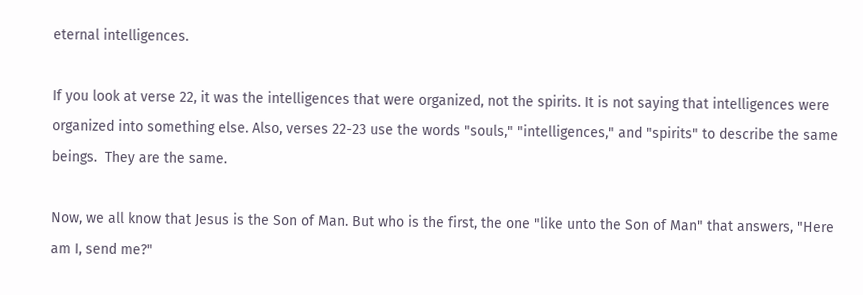eternal intelligences.

If you look at verse 22, it was the intelligences that were organized, not the spirits. It is not saying that intelligences were organized into something else. Also, verses 22-23 use the words "souls," "intelligences," and "spirits" to describe the same beings.  They are the same.

Now, we all know that Jesus is the Son of Man. But who is the first, the one "like unto the Son of Man" that answers, "Here am I, send me?"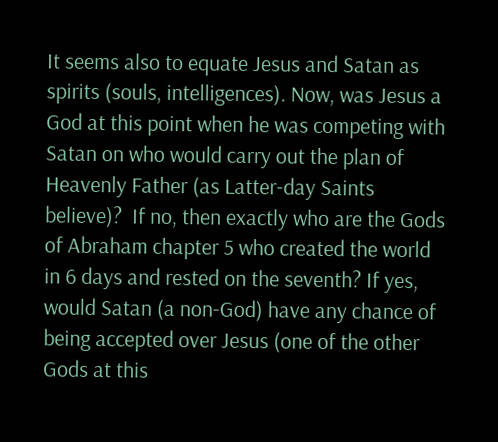It seems also to equate Jesus and Satan as spirits (souls, intelligences). Now, was Jesus a God at this point when he was competing with Satan on who would carry out the plan of Heavenly Father (as Latter-day Saints believe)?  If no, then exactly who are the Gods of Abraham chapter 5 who created the world in 6 days and rested on the seventh? If yes, would Satan (a non-God) have any chance of being accepted over Jesus (one of the other Gods at this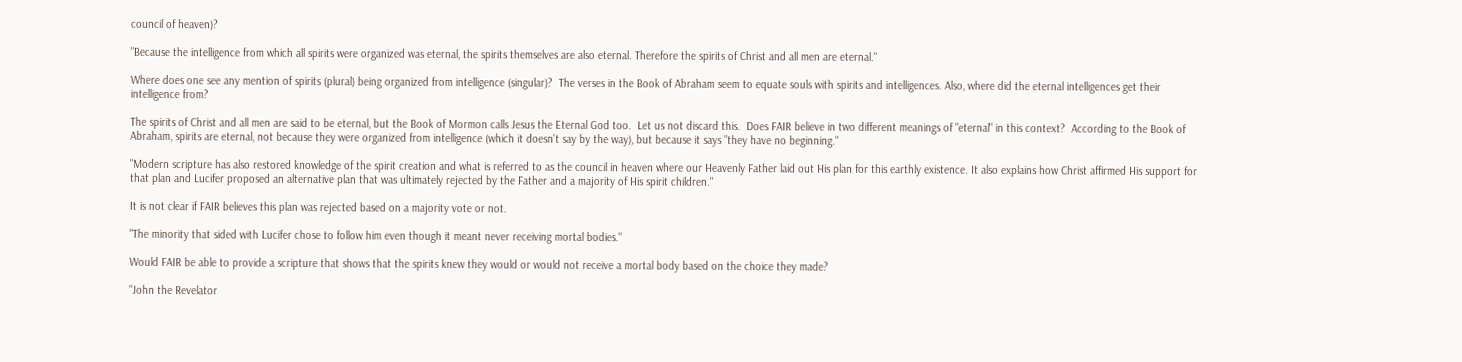council of heaven)?

"Because the intelligence from which all spirits were organized was eternal, the spirits themselves are also eternal. Therefore the spirits of Christ and all men are eternal."

Where does one see any mention of spirits (plural) being organized from intelligence (singular)?  The verses in the Book of Abraham seem to equate souls with spirits and intelligences. Also, where did the eternal intelligences get their intelligence from?

The spirits of Christ and all men are said to be eternal, but the Book of Mormon calls Jesus the Eternal God too.  Let us not discard this.  Does FAIR believe in two different meanings of "eternal" in this context?  According to the Book of Abraham, spirits are eternal, not because they were organized from intelligence (which it doesn't say by the way), but because it says "they have no beginning."

"Modern scripture has also restored knowledge of the spirit creation and what is referred to as the council in heaven where our Heavenly Father laid out His plan for this earthly existence. It also explains how Christ affirmed His support for that plan and Lucifer proposed an alternative plan that was ultimately rejected by the Father and a majority of His spirit children."

It is not clear if FAIR believes this plan was rejected based on a majority vote or not.

"The minority that sided with Lucifer chose to follow him even though it meant never receiving mortal bodies."

Would FAIR be able to provide a scripture that shows that the spirits knew they would or would not receive a mortal body based on the choice they made?

"John the Revelator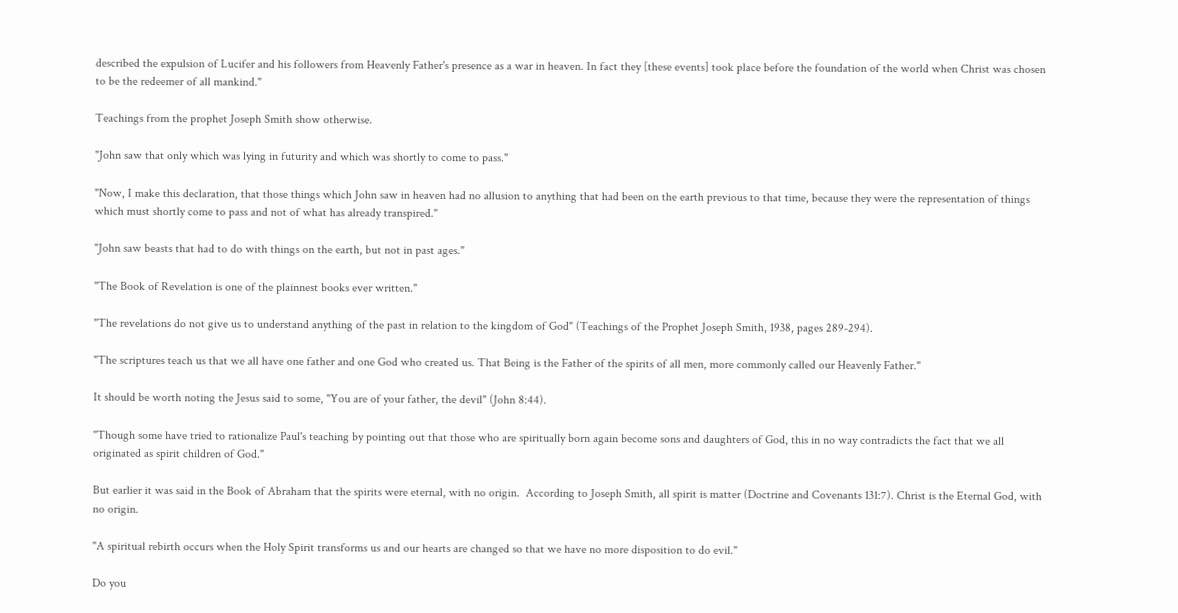described the expulsion of Lucifer and his followers from Heavenly Father's presence as a war in heaven. In fact they [these events] took place before the foundation of the world when Christ was chosen to be the redeemer of all mankind."

Teachings from the prophet Joseph Smith show otherwise.

"John saw that only which was lying in futurity and which was shortly to come to pass."

"Now, I make this declaration, that those things which John saw in heaven had no allusion to anything that had been on the earth previous to that time, because they were the representation of things which must shortly come to pass and not of what has already transpired."

"John saw beasts that had to do with things on the earth, but not in past ages."

"The Book of Revelation is one of the plainnest books ever written."

"The revelations do not give us to understand anything of the past in relation to the kingdom of God" (Teachings of the Prophet Joseph Smith, 1938, pages 289-294).

"The scriptures teach us that we all have one father and one God who created us. That Being is the Father of the spirits of all men, more commonly called our Heavenly Father."

It should be worth noting the Jesus said to some, "You are of your father, the devil" (John 8:44).

"Though some have tried to rationalize Paul's teaching by pointing out that those who are spiritually born again become sons and daughters of God, this in no way contradicts the fact that we all originated as spirit children of God."

But earlier it was said in the Book of Abraham that the spirits were eternal, with no origin.  According to Joseph Smith, all spirit is matter (Doctrine and Covenants 131:7). Christ is the Eternal God, with no origin.

"A spiritual rebirth occurs when the Holy Spirit transforms us and our hearts are changed so that we have no more disposition to do evil."

Do you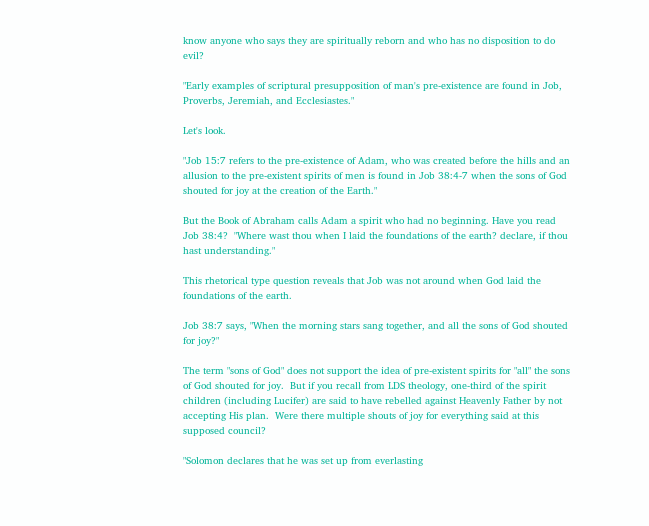know anyone who says they are spiritually reborn and who has no disposition to do evil?

"Early examples of scriptural presupposition of man's pre-existence are found in Job, Proverbs, Jeremiah, and Ecclesiastes."

Let's look.

"Job 15:7 refers to the pre-existence of Adam, who was created before the hills and an allusion to the pre-existent spirits of men is found in Job 38:4-7 when the sons of God shouted for joy at the creation of the Earth."

But the Book of Abraham calls Adam a spirit who had no beginning. Have you read Job 38:4?  "Where wast thou when I laid the foundations of the earth? declare, if thou hast understanding."

This rhetorical type question reveals that Job was not around when God laid the foundations of the earth.

Job 38:7 says, "When the morning stars sang together, and all the sons of God shouted for joy?"

The term "sons of God" does not support the idea of pre-existent spirits for "all" the sons of God shouted for joy.  But if you recall from LDS theology, one-third of the spirit children (including Lucifer) are said to have rebelled against Heavenly Father by not accepting His plan.  Were there multiple shouts of joy for everything said at this supposed council?

"Solomon declares that he was set up from everlasting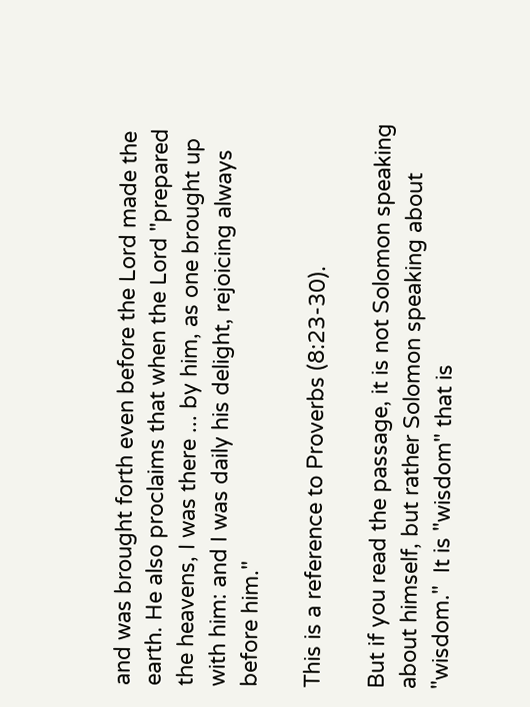and was brought forth even before the Lord made the earth. He also proclaims that when the Lord "prepared the heavens, I was there ... by him, as one brought up with him: and I was daily his delight, rejoicing always before him."

This is a reference to Proverbs (8:23-30).

But if you read the passage, it is not Solomon speaking about himself, but rather Solomon speaking about "wisdom."  It is "wisdom" that is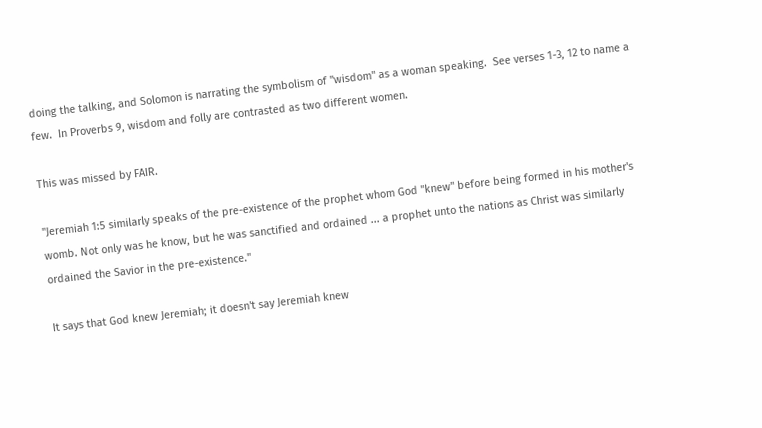doing the talking, and Solomon is narrating the symbolism of "wisdom" as a woman speaking.  See verses 1-3, 12 to name a few.  In Proverbs 9, wisdom and folly are contrasted as two different women.

This was missed by FAIR.

"Jeremiah 1:5 similarly speaks of the pre-existence of the prophet whom God "knew" before being formed in his mother's womb. Not only was he know, but he was sanctified and ordained ... a prophet unto the nations as Christ was similarly ordained the Savior in the pre-existence."

It says that God knew Jeremiah; it doesn't say Jeremiah knew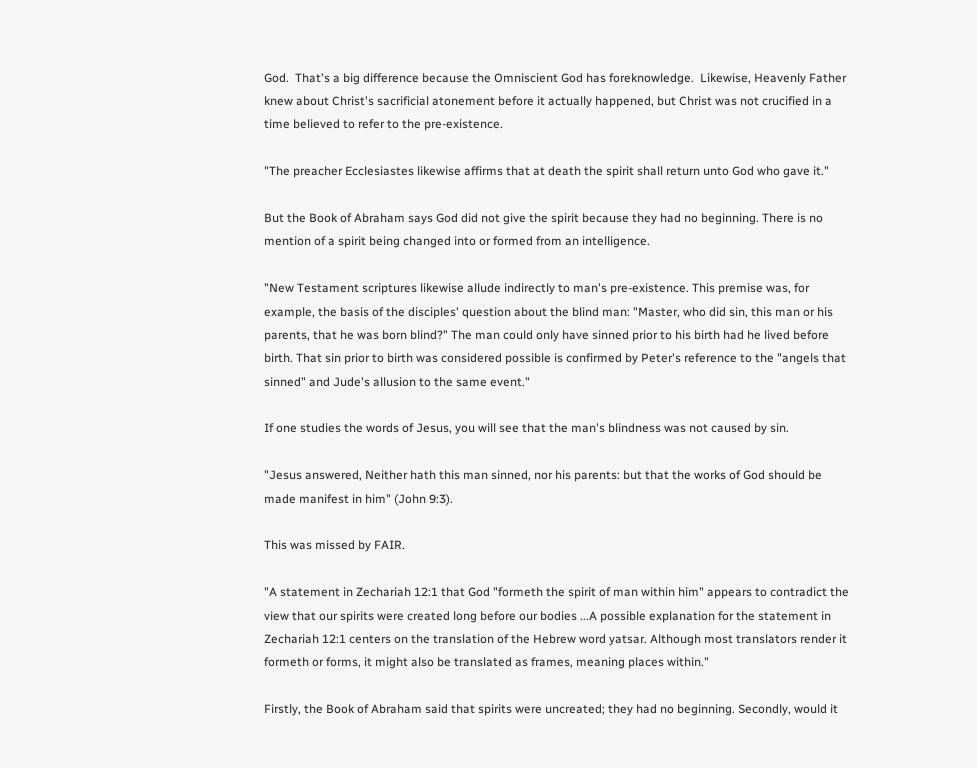God.  That's a big difference because the Omniscient God has foreknowledge.  Likewise, Heavenly Father knew about Christ's sacrificial atonement before it actually happened, but Christ was not crucified in a time believed to refer to the pre-existence.

"The preacher Ecclesiastes likewise affirms that at death the spirit shall return unto God who gave it."

But the Book of Abraham says God did not give the spirit because they had no beginning. There is no mention of a spirit being changed into or formed from an intelligence.

"New Testament scriptures likewise allude indirectly to man's pre-existence. This premise was, for example, the basis of the disciples' question about the blind man: "Master, who did sin, this man or his parents, that he was born blind?" The man could only have sinned prior to his birth had he lived before birth. That sin prior to birth was considered possible is confirmed by Peter's reference to the "angels that sinned" and Jude's allusion to the same event."

If one studies the words of Jesus, you will see that the man's blindness was not caused by sin.

"Jesus answered, Neither hath this man sinned, nor his parents: but that the works of God should be made manifest in him" (John 9:3).

This was missed by FAIR.

"A statement in Zechariah 12:1 that God "formeth the spirit of man within him" appears to contradict the view that our spirits were created long before our bodies ...A possible explanation for the statement in Zechariah 12:1 centers on the translation of the Hebrew word yatsar. Although most translators render it formeth or forms, it might also be translated as frames, meaning places within."

Firstly, the Book of Abraham said that spirits were uncreated; they had no beginning. Secondly, would it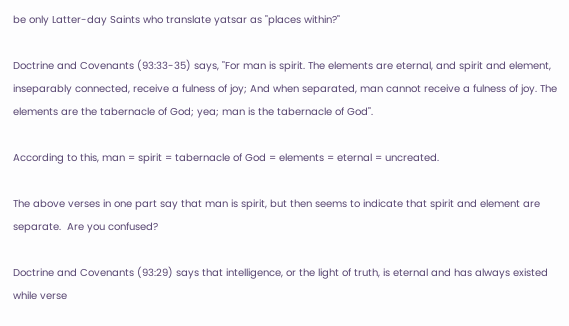be only Latter-day Saints who translate yatsar as "places within?"

Doctrine and Covenants (93:33-35) says, "For man is spirit. The elements are eternal, and spirit and element, inseparably connected, receive a fulness of joy; And when separated, man cannot receive a fulness of joy. The elements are the tabernacle of God; yea; man is the tabernacle of God".

According to this, man = spirit = tabernacle of God = elements = eternal = uncreated.

The above verses in one part say that man is spirit, but then seems to indicate that spirit and element are separate.  Are you confused?

Doctrine and Covenants (93:29) says that intelligence, or the light of truth, is eternal and has always existed while verse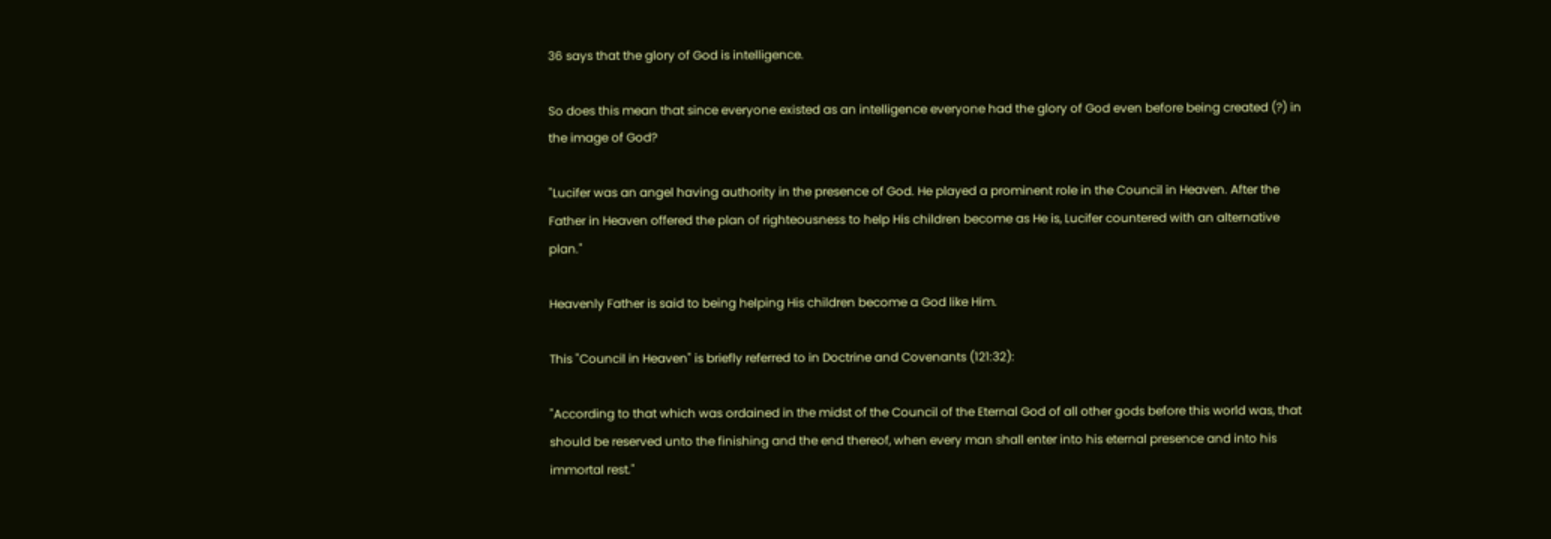36 says that the glory of God is intelligence.

So does this mean that since everyone existed as an intelligence everyone had the glory of God even before being created (?) in the image of God?

"Lucifer was an angel having authority in the presence of God. He played a prominent role in the Council in Heaven. After the Father in Heaven offered the plan of righteousness to help His children become as He is, Lucifer countered with an alternative plan."

Heavenly Father is said to being helping His children become a God like Him.

This "Council in Heaven" is briefly referred to in Doctrine and Covenants (121:32):

"According to that which was ordained in the midst of the Council of the Eternal God of all other gods before this world was, that should be reserved unto the finishing and the end thereof, when every man shall enter into his eternal presence and into his immortal rest."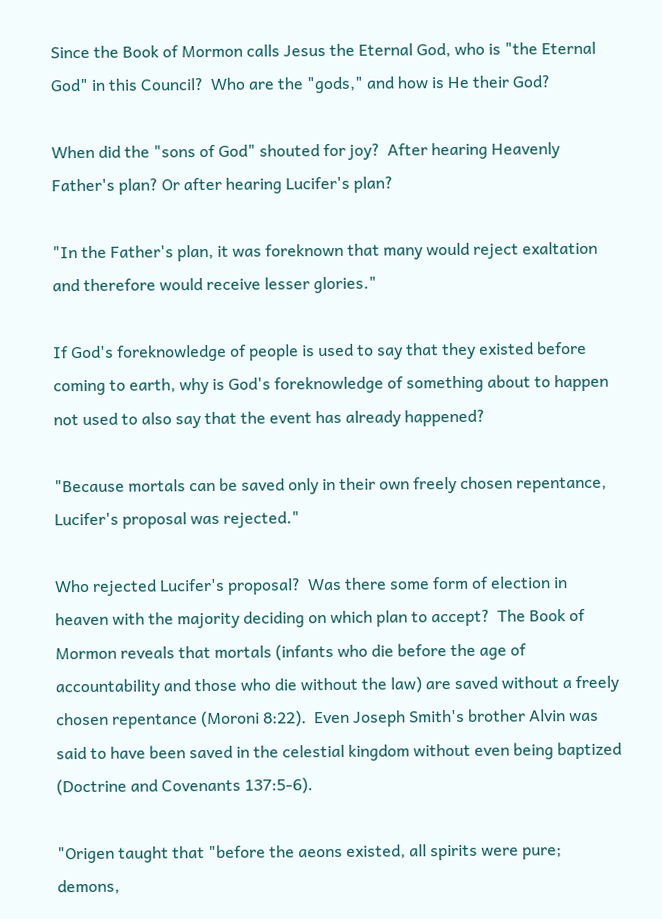Since the Book of Mormon calls Jesus the Eternal God, who is "the Eternal God" in this Council?  Who are the "gods," and how is He their God?

When did the "sons of God" shouted for joy?  After hearing Heavenly Father's plan? Or after hearing Lucifer's plan?

"In the Father's plan, it was foreknown that many would reject exaltation and therefore would receive lesser glories."

If God's foreknowledge of people is used to say that they existed before coming to earth, why is God's foreknowledge of something about to happen not used to also say that the event has already happened?

"Because mortals can be saved only in their own freely chosen repentance, Lucifer's proposal was rejected."

Who rejected Lucifer's proposal?  Was there some form of election in heaven with the majority deciding on which plan to accept?  The Book of Mormon reveals that mortals (infants who die before the age of accountability and those who die without the law) are saved without a freely chosen repentance (Moroni 8:22).  Even Joseph Smith's brother Alvin was said to have been saved in the celestial kingdom without even being baptized (Doctrine and Covenants 137:5-6).

"Origen taught that "before the aeons existed, all spirits were pure; demons,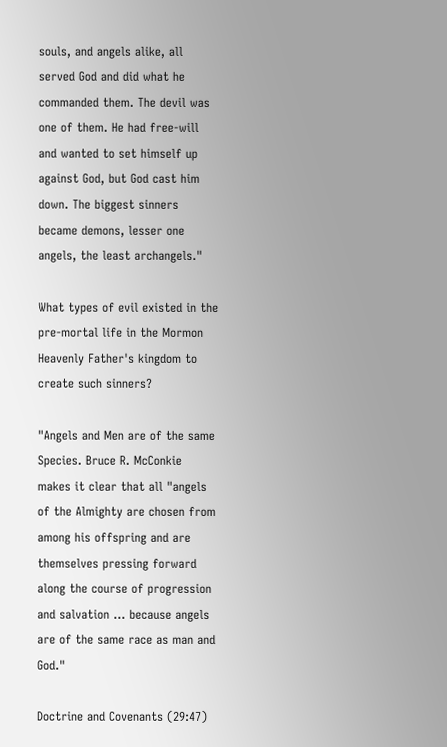souls, and angels alike, all served God and did what he commanded them. The devil was one of them. He had free-will and wanted to set himself up against God, but God cast him down. The biggest sinners became demons, lesser one angels, the least archangels."

What types of evil existed in the pre-mortal life in the Mormon Heavenly Father's kingdom to create such sinners?

"Angels and Men are of the same Species. Bruce R. McConkie makes it clear that all "angels of the Almighty are chosen from among his offspring and are themselves pressing forward along the course of progression and salvation ... because angels are of the same race as man and God."

Doctrine and Covenants (29:47)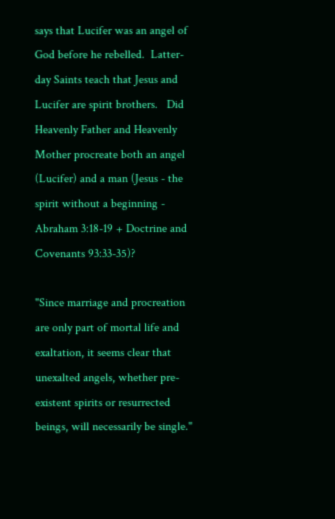says that Lucifer was an angel of God before he rebelled.  Latter-day Saints teach that Jesus and Lucifer are spirit brothers.   Did Heavenly Father and Heavenly Mother procreate both an angel (Lucifer) and a man (Jesus - the spirit without a beginning - Abraham 3:18-19 + Doctrine and Covenants 93:33-35)?

"Since marriage and procreation are only part of mortal life and exaltation, it seems clear that unexalted angels, whether pre-existent spirits or resurrected beings, will necessarily be single."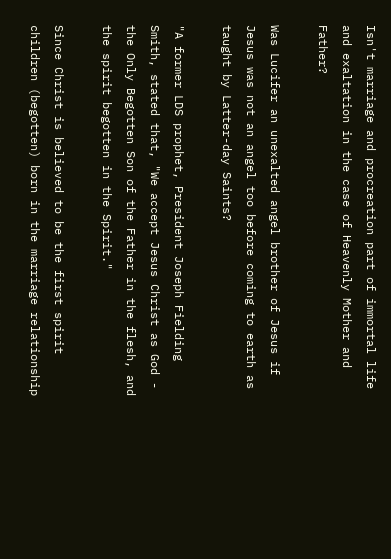Isn't marriage and procreation part of immortal life and exaltation in the case of Heavenly Mother and Father?

Was Lucifer an unexalted angel brother of Jesus if Jesus was not an angel too before coming to earth as taught by Latter-day Saints?

"A former LDS prophet, President Joseph Fielding Smith, stated that, "We accept Jesus Christ as God - the Only Begotten Son of the Father in the flesh, and the spirit begotten in the Spirit."

Since Christ is believed to be the first spirit children (begotten) born in the marriage relationship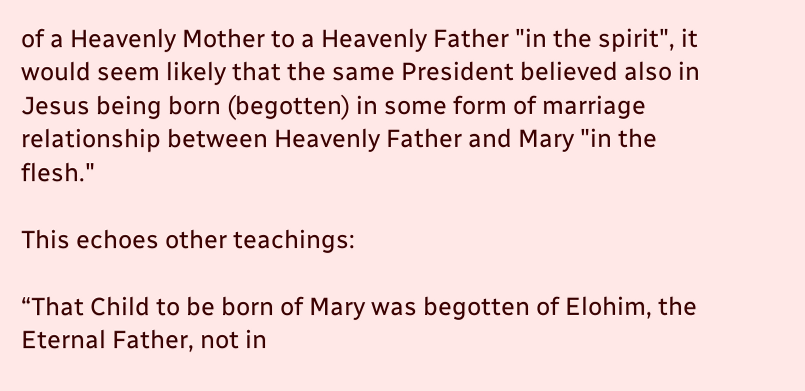of a Heavenly Mother to a Heavenly Father "in the spirit", it would seem likely that the same President believed also in Jesus being born (begotten) in some form of marriage relationship between Heavenly Father and Mary "in the flesh."

This echoes other teachings:

“That Child to be born of Mary was begotten of Elohim, the Eternal Father, not in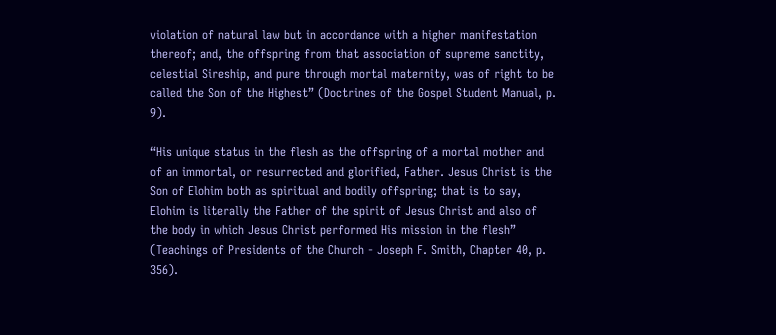violation of natural law but in accordance with a higher manifestation thereof; and, the offspring from that association of supreme sanctity, celestial Sireship, and pure through mortal maternity, was of right to be called the Son of the Highest” (Doctrines of the Gospel Student Manual, p. 9).

“His unique status in the flesh as the offspring of a mortal mother and of an immortal, or resurrected and glorified, Father. Jesus Christ is the Son of Elohim both as spiritual and bodily offspring; that is to say, Elohim is literally the Father of the spirit of Jesus Christ and also of the body in which Jesus Christ performed His mission in the flesh” (Teachings of Presidents of the Church - Joseph F. Smith, Chapter 40, p. 356).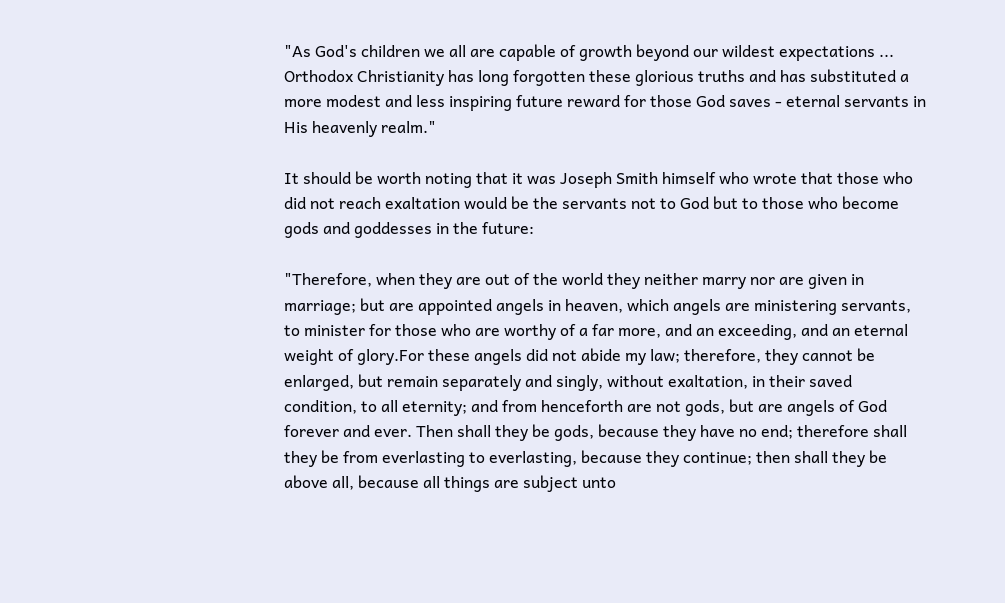"As God's children we all are capable of growth beyond our wildest expectations ... Orthodox Christianity has long forgotten these glorious truths and has substituted a more modest and less inspiring future reward for those God saves - eternal servants in His heavenly realm."

It should be worth noting that it was Joseph Smith himself who wrote that those who did not reach exaltation would be the servants not to God but to those who become gods and goddesses in the future:

"Therefore, when they are out of the world they neither marry nor are given in marriage; but are appointed angels in heaven, which angels are ministering servants, to minister for those who are worthy of a far more, and an exceeding, and an eternal weight of glory.For these angels did not abide my law; therefore, they cannot be enlarged, but remain separately and singly, without exaltation, in their saved condition, to all eternity; and from henceforth are not gods, but are angels of God forever and ever. Then shall they be gods, because they have no end; therefore shall they be from everlasting to everlasting, because they continue; then shall they be above all, because all things are subject unto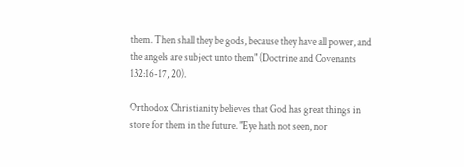them. Then shall they be gods, because they have all power, and the angels are subject unto them" (Doctrine and Covenants 132:16-17, 20).

Orthodox Christianity believes that God has great things in store for them in the future. "Eye hath not seen, nor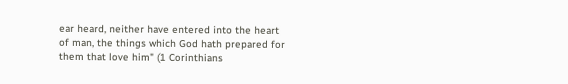ear heard, neither have entered into the heart of man, the things which God hath prepared for them that love him" (1 Corinthians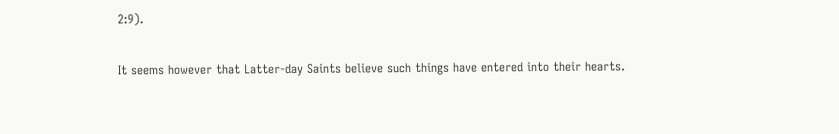2:9).

It seems however that Latter-day Saints believe such things have entered into their hearts.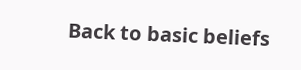Back to basic beliefs